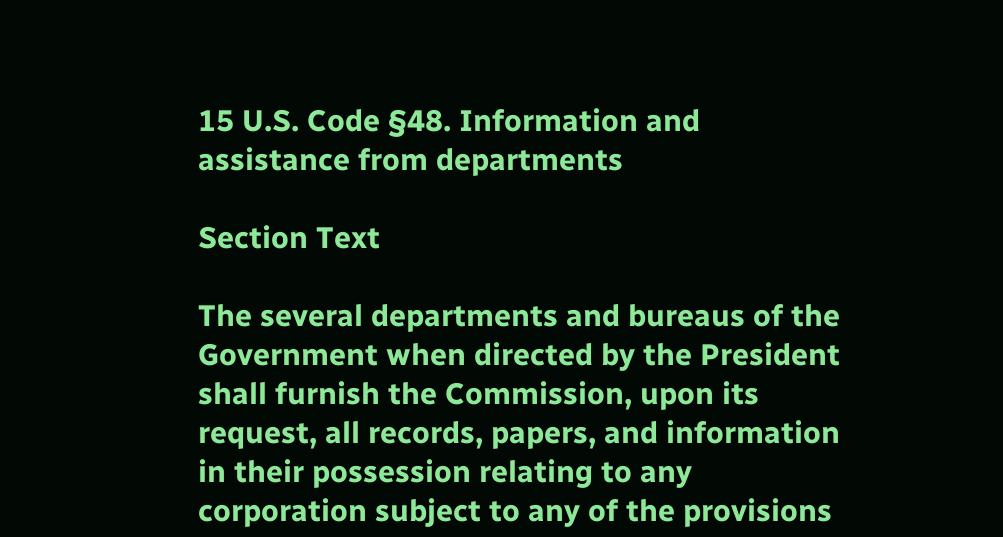15 U.S. Code §48. Information and assistance from departments

Section Text

The several departments and bureaus of the Government when directed by the President shall furnish the Commission, upon its request, all records, papers, and information in their possession relating to any corporation subject to any of the provisions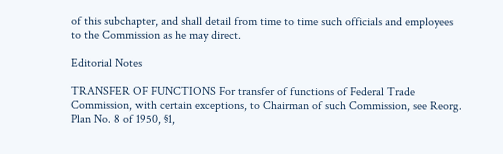of this subchapter, and shall detail from time to time such officials and employees to the Commission as he may direct.

Editorial Notes

TRANSFER OF FUNCTIONS For transfer of functions of Federal Trade Commission, with certain exceptions, to Chairman of such Commission, see Reorg. Plan No. 8 of 1950, §1,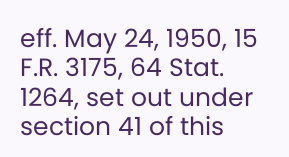eff. May 24, 1950, 15 F.R. 3175, 64 Stat. 1264, set out under section 41 of this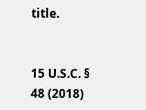title.


15 U.S.C. § 48 (2018)